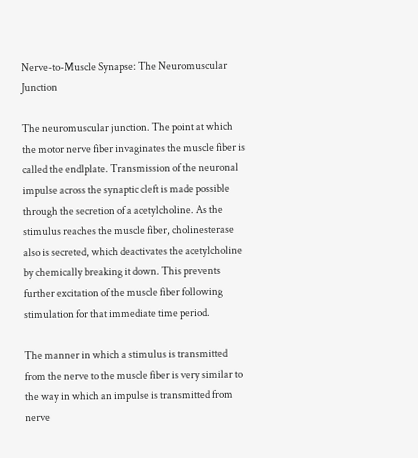Nerve-to-Muscle Synapse: The Neuromuscular Junction

The neuromuscular junction. The point at which the motor nerve fiber invaginates the muscle fiber is called the endlplate. Transmission of the neuronal impulse across the synaptic cleft is made possible through the secretion of a acetylcholine. As the stimulus reaches the muscle fiber, cholinesterase also is secreted, which deactivates the acetylcholine by chemically breaking it down. This prevents further excitation of the muscle fiber following stimulation for that immediate time period.

The manner in which a stimulus is transmitted from the nerve to the muscle fiber is very similar to the way in which an impulse is transmitted from nerve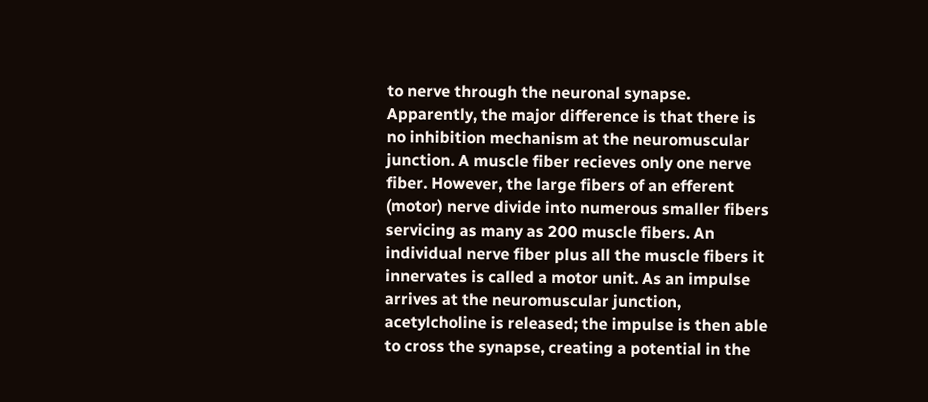to nerve through the neuronal synapse. Apparently, the major difference is that there is no inhibition mechanism at the neuromuscular junction. A muscle fiber recieves only one nerve fiber. However, the large fibers of an efferent (motor) nerve divide into numerous smaller fibers servicing as many as 200 muscle fibers. An individual nerve fiber plus all the muscle fibers it innervates is called a motor unit. As an impulse arrives at the neuromuscular junction, acetylcholine is released; the impulse is then able to cross the synapse, creating a potential in the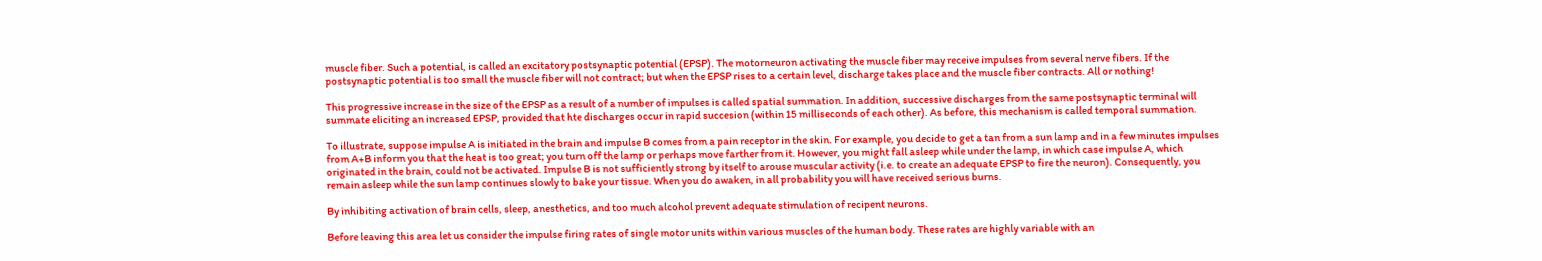muscle fiber. Such a potential, is called an excitatory postsynaptic potential (EPSP). The motorneuron activating the muscle fiber may receive impulses from several nerve fibers. If the postsynaptic potential is too small the muscle fiber will not contract; but when the EPSP rises to a certain level, discharge takes place and the muscle fiber contracts. All or nothing!

This progressive increase in the size of the EPSP as a result of a number of impulses is called spatial summation. In addition, successive discharges from the same postsynaptic terminal will summate eliciting an increased EPSP, provided that hte discharges occur in rapid succesion (within 15 milliseconds of each other). As before, this mechanism is called temporal summation.

To illustrate, suppose impulse A is initiated in the brain and impulse B comes from a pain receptor in the skin. For example, you decide to get a tan from a sun lamp and in a few minutes impulses from A+B inform you that the heat is too great; you turn off the lamp or perhaps move farther from it. However, you might fall asleep while under the lamp, in which case impulse A, which originated in the brain, could not be activated. Impulse B is not sufficiently strong by itself to arouse muscular activity (i.e. to create an adequate EPSP to fire the neuron). Consequently, you remain asleep while the sun lamp continues slowly to bake your tissue. When you do awaken, in all probability you will have received serious burns.

By inhibiting activation of brain cells, sleep, anesthetics, and too much alcohol prevent adequate stimulation of recipent neurons.

Before leaving this area let us consider the impulse firing rates of single motor units within various muscles of the human body. These rates are highly variable with an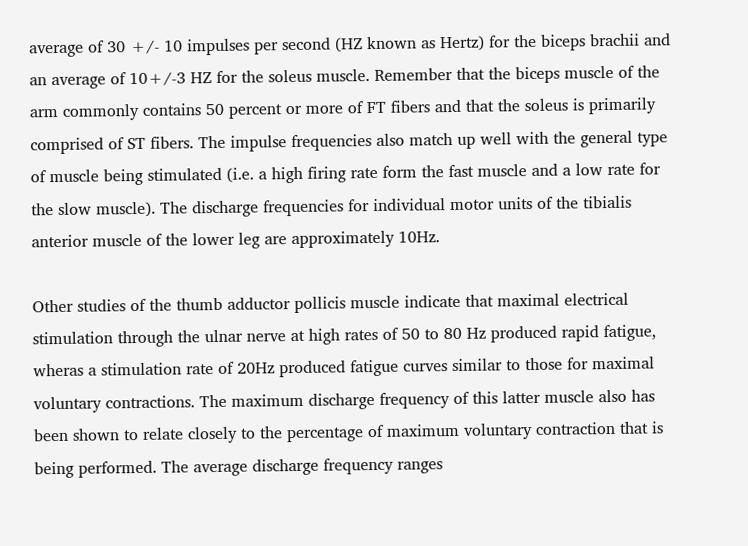average of 30 +/- 10 impulses per second (HZ known as Hertz) for the biceps brachii and an average of 10+/-3 HZ for the soleus muscle. Remember that the biceps muscle of the arm commonly contains 50 percent or more of FT fibers and that the soleus is primarily comprised of ST fibers. The impulse frequencies also match up well with the general type of muscle being stimulated (i.e. a high firing rate form the fast muscle and a low rate for the slow muscle). The discharge frequencies for individual motor units of the tibialis anterior muscle of the lower leg are approximately 10Hz.

Other studies of the thumb adductor pollicis muscle indicate that maximal electrical stimulation through the ulnar nerve at high rates of 50 to 80 Hz produced rapid fatigue, wheras a stimulation rate of 20Hz produced fatigue curves similar to those for maximal voluntary contractions. The maximum discharge frequency of this latter muscle also has been shown to relate closely to the percentage of maximum voluntary contraction that is being performed. The average discharge frequency ranges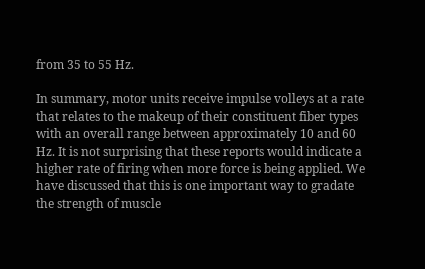from 35 to 55 Hz.

In summary, motor units receive impulse volleys at a rate that relates to the makeup of their constituent fiber types with an overall range between approximately 10 and 60 Hz. It is not surprising that these reports would indicate a higher rate of firing when more force is being applied. We have discussed that this is one important way to gradate the strength of muscle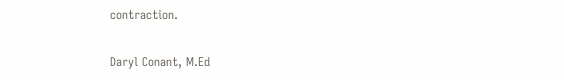contraction.

Daryl Conant, M.Ed